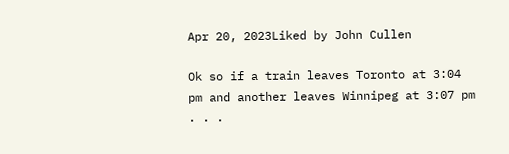Apr 20, 2023Liked by John Cullen

Ok so if a train leaves Toronto at 3:04 pm and another leaves Winnipeg at 3:07 pm . . .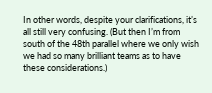In other words, despite your clarifications, it’s all still very confusing. (But then I’m from south of the 48th parallel where we only wish we had so many brilliant teams as to have these considerations.)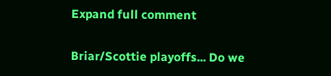Expand full comment

Briar/Scottie playoffs... Do we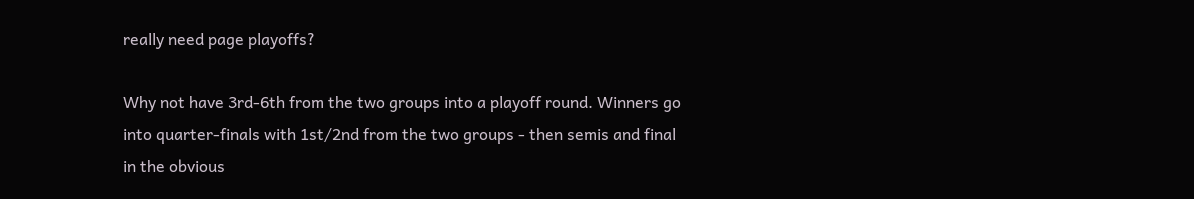really need page playoffs?

Why not have 3rd-6th from the two groups into a playoff round. Winners go into quarter-finals with 1st/2nd from the two groups - then semis and final in the obvious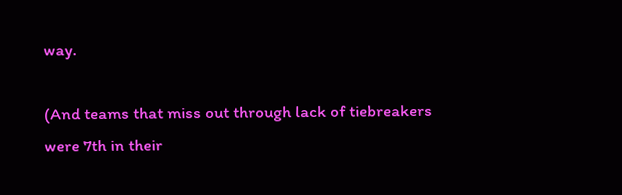way.

(And teams that miss out through lack of tiebreakers were 7th in their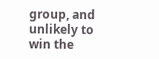group, and unlikely to win the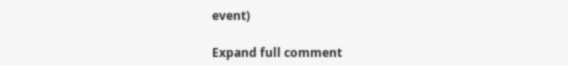event)

Expand full comment